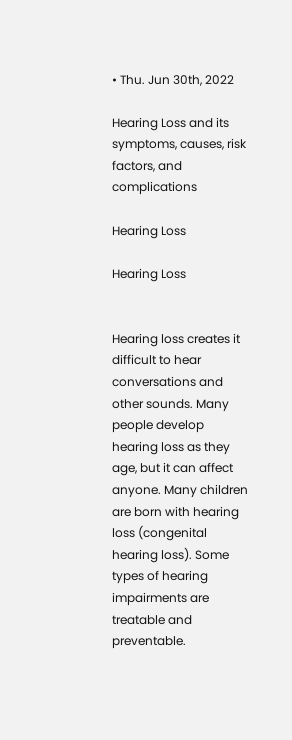• Thu. Jun 30th, 2022

Hearing Loss and its symptoms, causes, risk factors, and complications

Hearing Loss

Hearing Loss


Hearing loss creates it difficult to hear conversations and other sounds. Many people develop hearing loss as they age, but it can affect anyone. Many children are born with hearing loss (congenital hearing loss). Some types of hearing impairments are treatable and preventable.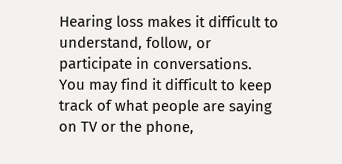Hearing loss makes it difficult to understand, follow, or participate in conversations. You may find it difficult to keep track of what people are saying on TV or the phone,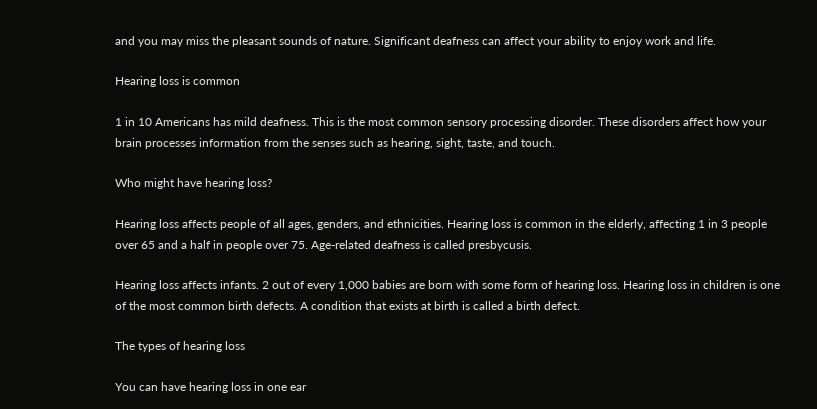and you may miss the pleasant sounds of nature. Significant deafness can affect your ability to enjoy work and life.

Hearing loss is common

1 in 10 Americans has mild deafness. This is the most common sensory processing disorder. These disorders affect how your brain processes information from the senses such as hearing, sight, taste, and touch.

Who might have hearing loss?

Hearing loss affects people of all ages, genders, and ethnicities. Hearing loss is common in the elderly, affecting 1 in 3 people over 65 and a half in people over 75. Age-related deafness is called presbycusis.

Hearing loss affects infants. 2 out of every 1,000 babies are born with some form of hearing loss. Hearing loss in children is one of the most common birth defects. A condition that exists at birth is called a birth defect.

The types of hearing loss

You can have hearing loss in one ear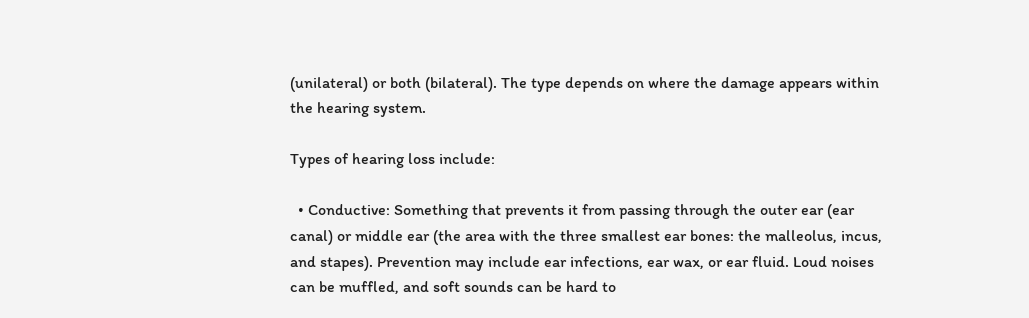(unilateral) or both (bilateral). The type depends on where the damage appears within the hearing system.

Types of hearing loss include:

  • Conductive: Something that prevents it from passing through the outer ear (ear canal) or middle ear (the area with the three smallest ear bones: the malleolus, incus, and stapes). Prevention may include ear infections, ear wax, or ear fluid. Loud noises can be muffled, and soft sounds can be hard to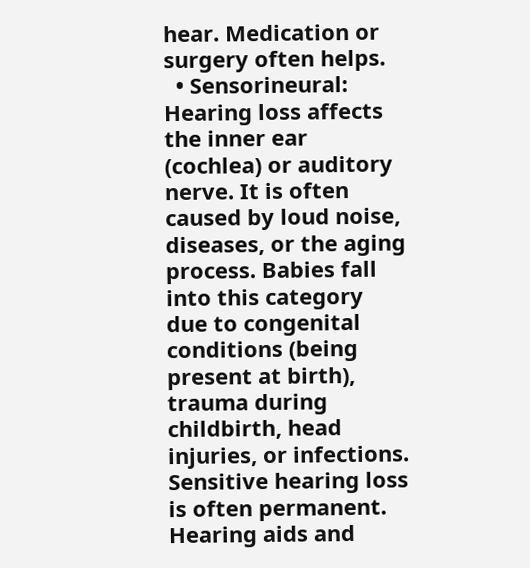hear. Medication or surgery often helps.
  • Sensorineural: Hearing loss affects the inner ear (cochlea) or auditory nerve. It is often caused by loud noise, diseases, or the aging process. Babies fall into this category due to congenital conditions (being present at birth), trauma during childbirth, head injuries, or infections. Sensitive hearing loss is often permanent. Hearing aids and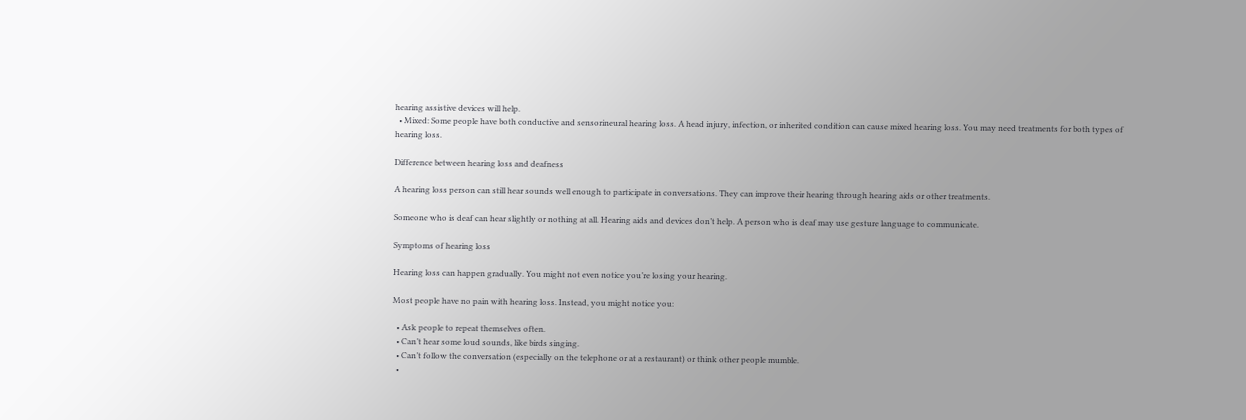hearing assistive devices will help.
  • Mixed: Some people have both conductive and sensorineural hearing loss. A head injury, infection, or inherited condition can cause mixed hearing loss. You may need treatments for both types of hearing loss.

Difference between hearing loss and deafness

A hearing loss person can still hear sounds well enough to participate in conversations. They can improve their hearing through hearing aids or other treatments.

Someone who is deaf can hear slightly or nothing at all. Hearing aids and devices don’t help. A person who is deaf may use gesture language to communicate.

Symptoms of hearing loss

Hearing loss can happen gradually. You might not even notice you’re losing your hearing.

Most people have no pain with hearing loss. Instead, you might notice you:

  • Ask people to repeat themselves often.
  • Can’t hear some loud sounds, like birds singing.
  • Can’t follow the conversation (especially on the telephone or at a restaurant) or think other people mumble.
  •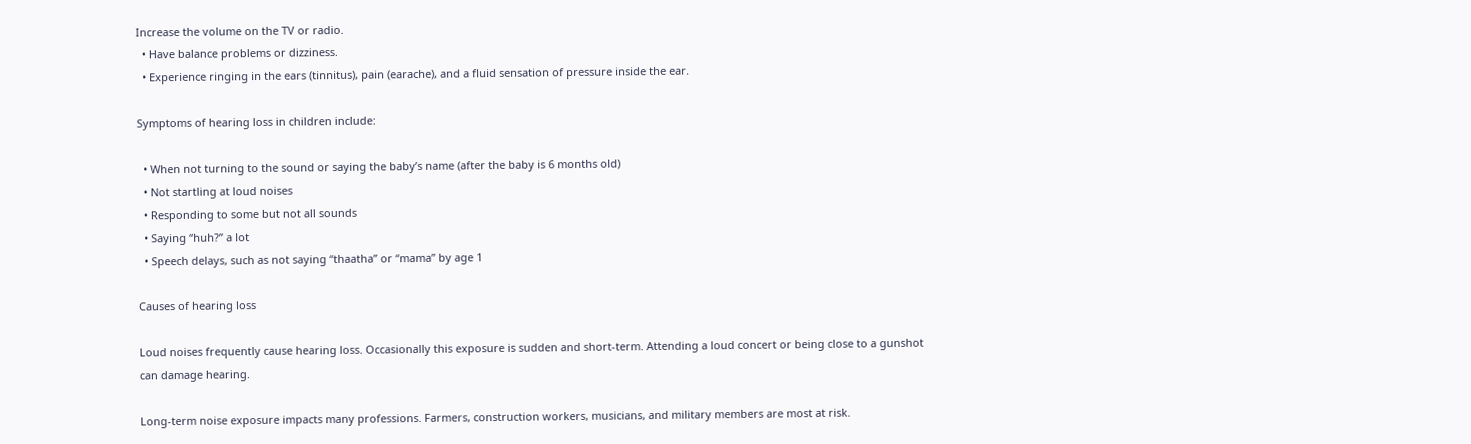Increase the volume on the TV or radio.
  • Have balance problems or dizziness.
  • Experience ringing in the ears (tinnitus), pain (earache), and a fluid sensation of pressure inside the ear.

Symptoms of hearing loss in children include:

  • When not turning to the sound or saying the baby’s name (after the baby is 6 months old)
  • Not startling at loud noises
  • Responding to some but not all sounds
  • Saying “huh?” a lot
  • Speech delays, such as not saying “thaatha” or “mama” by age 1

Causes of hearing loss

Loud noises frequently cause hearing loss. Occasionally this exposure is sudden and short-term. Attending a loud concert or being close to a gunshot can damage hearing.

Long-term noise exposure impacts many professions. Farmers, construction workers, musicians, and military members are most at risk.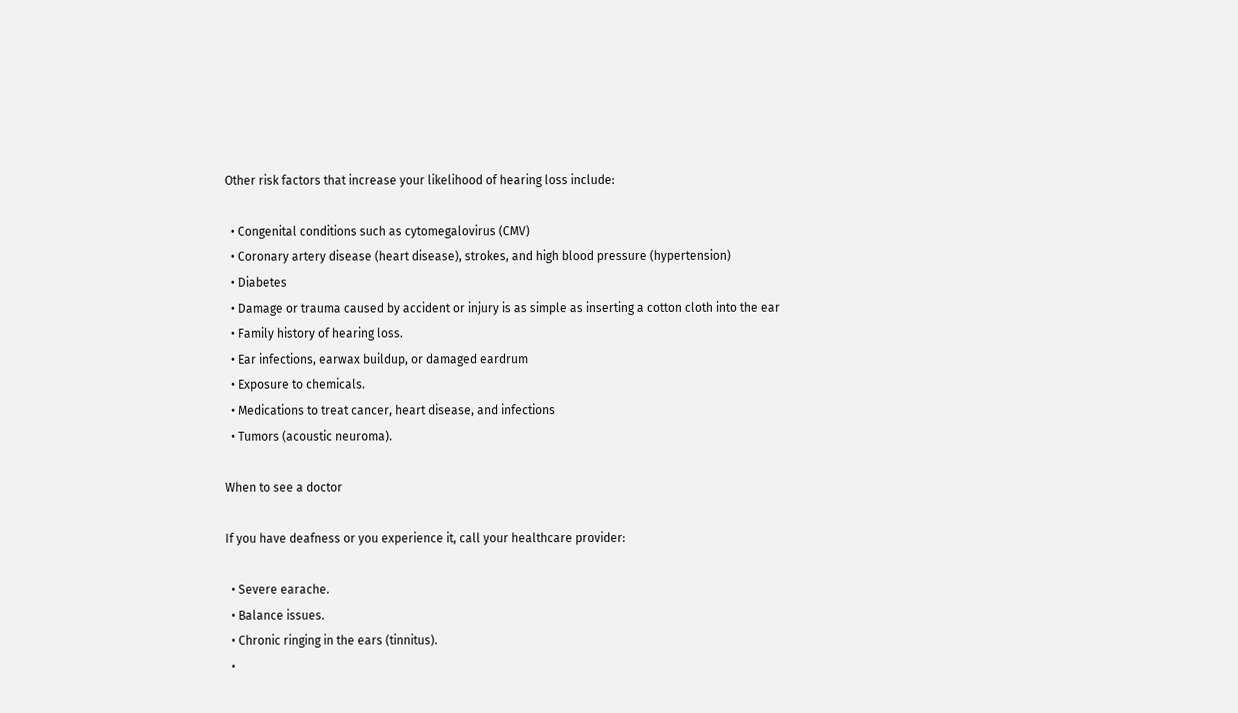Other risk factors that increase your likelihood of hearing loss include:

  • Congenital conditions such as cytomegalovirus (CMV)
  • Coronary artery disease (heart disease), strokes, and high blood pressure (hypertension)
  • Diabetes
  • Damage or trauma caused by accident or injury is as simple as inserting a cotton cloth into the ear
  • Family history of hearing loss.
  • Ear infections, earwax buildup, or damaged eardrum
  • Exposure to chemicals.
  • Medications to treat cancer, heart disease, and infections
  • Tumors (acoustic neuroma).

When to see a doctor

If you have deafness or you experience it, call your healthcare provider:

  • Severe earache.
  • Balance issues.
  • Chronic ringing in the ears (tinnitus).
  •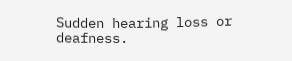Sudden hearing loss or deafness.